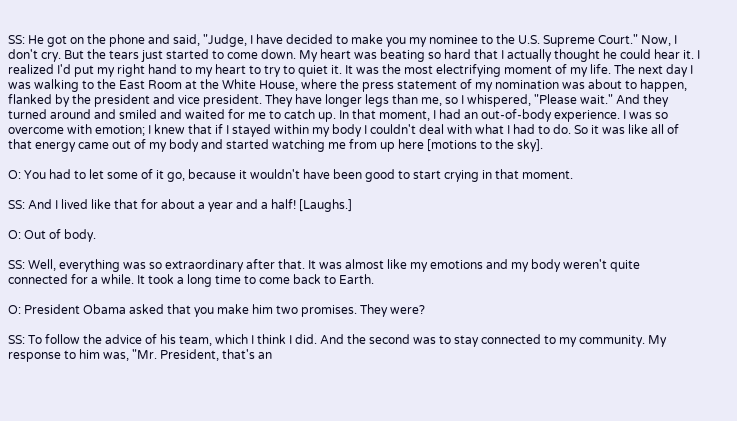SS: He got on the phone and said, "Judge, I have decided to make you my nominee to the U.S. Supreme Court." Now, I don't cry. But the tears just started to come down. My heart was beating so hard that I actually thought he could hear it. I realized I'd put my right hand to my heart to try to quiet it. It was the most electrifying moment of my life. The next day I was walking to the East Room at the White House, where the press statement of my nomination was about to happen, flanked by the president and vice president. They have longer legs than me, so I whispered, "Please wait." And they turned around and smiled and waited for me to catch up. In that moment, I had an out-of-body experience. I was so overcome with emotion; I knew that if I stayed within my body I couldn't deal with what I had to do. So it was like all of that energy came out of my body and started watching me from up here [motions to the sky].

O: You had to let some of it go, because it wouldn't have been good to start crying in that moment.

SS: And I lived like that for about a year and a half! [Laughs.]

O: Out of body.

SS: Well, everything was so extraordinary after that. It was almost like my emotions and my body weren't quite connected for a while. It took a long time to come back to Earth.

O: President Obama asked that you make him two promises. They were?

SS: To follow the advice of his team, which I think I did. And the second was to stay connected to my community. My response to him was, "Mr. President, that's an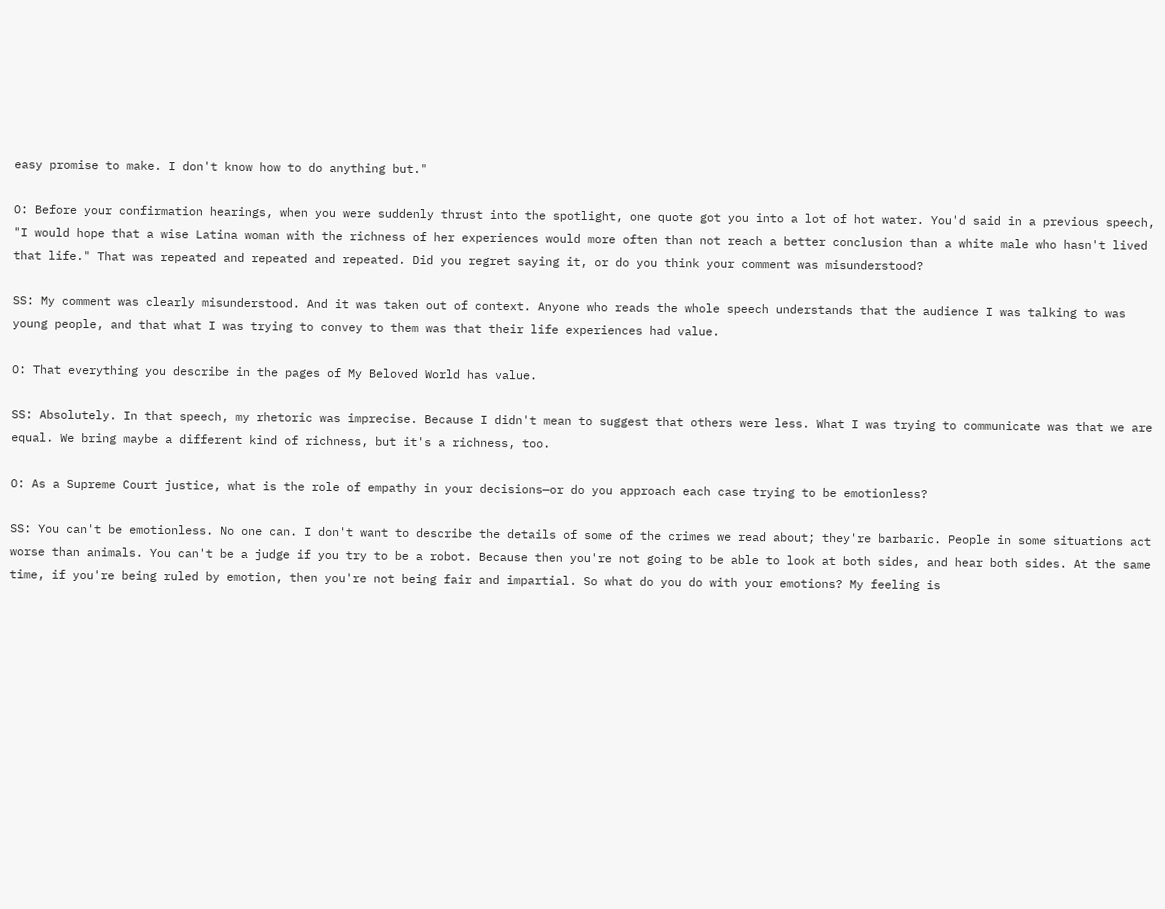easy promise to make. I don't know how to do anything but."

O: Before your confirmation hearings, when you were suddenly thrust into the spotlight, one quote got you into a lot of hot water. You'd said in a previous speech, "I would hope that a wise Latina woman with the richness of her experiences would more often than not reach a better conclusion than a white male who hasn't lived that life." That was repeated and repeated and repeated. Did you regret saying it, or do you think your comment was misunderstood?

SS: My comment was clearly misunderstood. And it was taken out of context. Anyone who reads the whole speech understands that the audience I was talking to was young people, and that what I was trying to convey to them was that their life experiences had value.

O: That everything you describe in the pages of My Beloved World has value.

SS: Absolutely. In that speech, my rhetoric was imprecise. Because I didn't mean to suggest that others were less. What I was trying to communicate was that we are equal. We bring maybe a different kind of richness, but it's a richness, too.

O: As a Supreme Court justice, what is the role of empathy in your decisions—or do you approach each case trying to be emotionless?

SS: You can't be emotionless. No one can. I don't want to describe the details of some of the crimes we read about; they're barbaric. People in some situations act worse than animals. You can't be a judge if you try to be a robot. Because then you're not going to be able to look at both sides, and hear both sides. At the same time, if you're being ruled by emotion, then you're not being fair and impartial. So what do you do with your emotions? My feeling is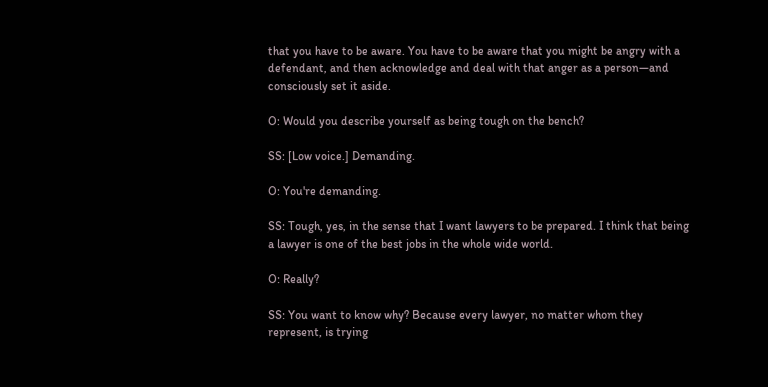that you have to be aware. You have to be aware that you might be angry with a defendant, and then acknowledge and deal with that anger as a person—and consciously set it aside.

O: Would you describe yourself as being tough on the bench?

SS: [Low voice.] Demanding.

O: You're demanding.

SS: Tough, yes, in the sense that I want lawyers to be prepared. I think that being a lawyer is one of the best jobs in the whole wide world.

O: Really?

SS: You want to know why? Because every lawyer, no matter whom they represent, is trying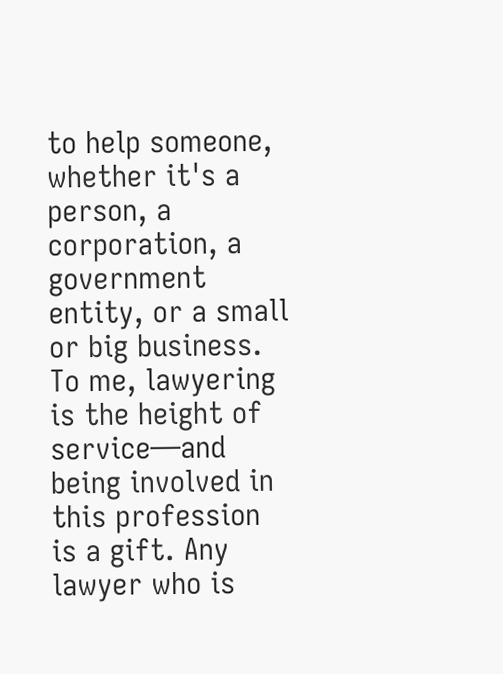to help someone, whether it's a person, a corporation, a government entity, or a small or big business. To me, lawyering is the height of service—and being involved in this profession is a gift. Any lawyer who is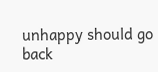unhappy should go back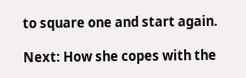to square one and start again.

Next: How she copes with the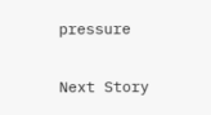pressure


Next Story